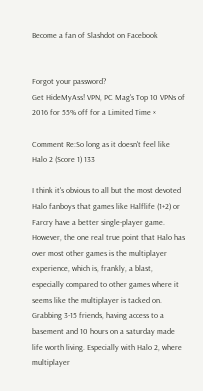Become a fan of Slashdot on Facebook


Forgot your password?
Get HideMyAss! VPN, PC Mag's Top 10 VPNs of 2016 for 55% off for a Limited Time ×

Comment Re:So long as it doesn't feel like Halo 2 (Score 1) 133

I think it's obvious to all but the most devoted Halo fanboys that games like Halflife (1+2) or Farcry have a better single-player game. However, the one real true point that Halo has over most other games is the multiplayer experience, which is, frankly, a blast, especially compared to other games where it seems like the multiplayer is tacked on. Grabbing 3-15 friends, having access to a basement and 10 hours on a saturday made life worth living. Especially with Halo 2, where multiplayer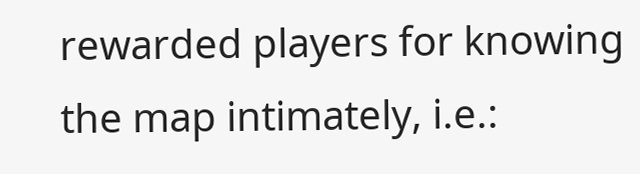rewarded players for knowing the map intimately, i.e.: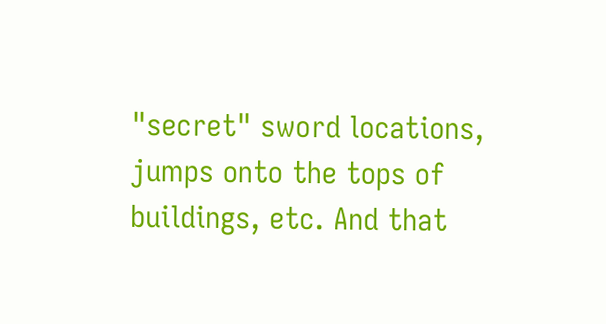"secret" sword locations, jumps onto the tops of buildings, etc. And that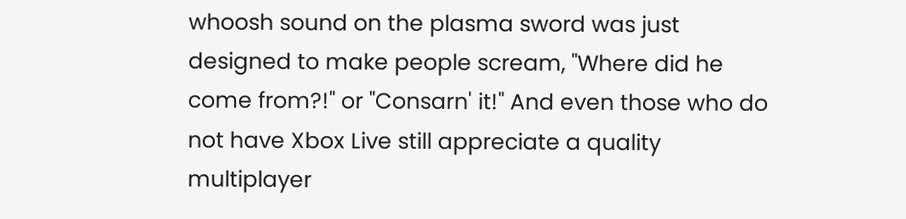whoosh sound on the plasma sword was just designed to make people scream, "Where did he come from?!" or "Consarn' it!" And even those who do not have Xbox Live still appreciate a quality multiplayer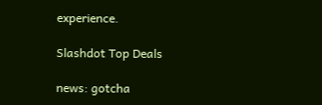experience.

Slashdot Top Deals

news: gotcha